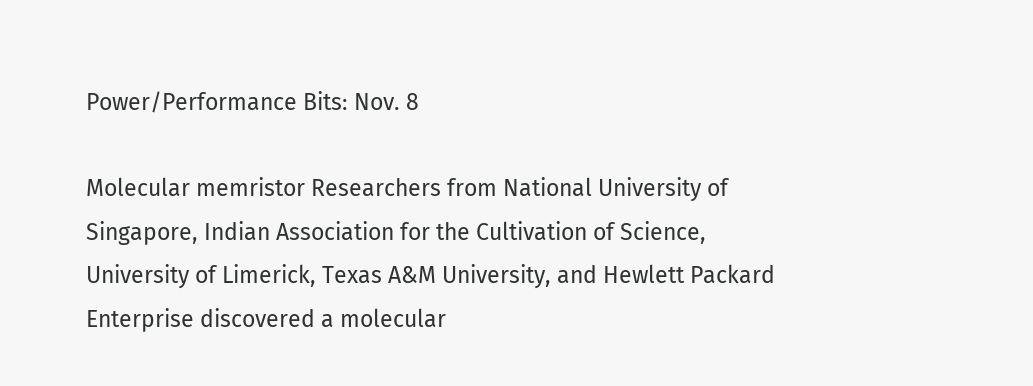Power/Performance Bits: Nov. 8

Molecular memristor Researchers from National University of Singapore, Indian Association for the Cultivation of Science, University of Limerick, Texas A&M University, and Hewlett Packard Enterprise discovered a molecular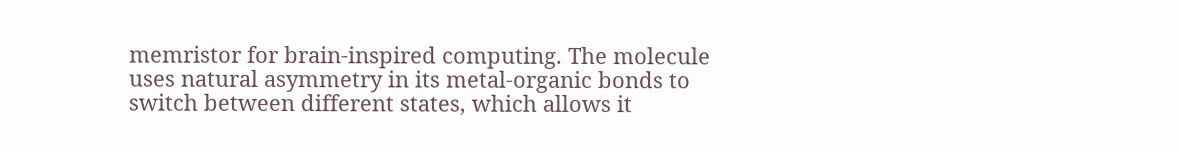memristor for brain-inspired computing. The molecule uses natural asymmetry in its metal-organic bonds to switch between different states, which allows it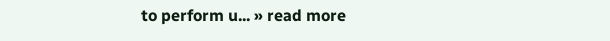to perform u... » read more